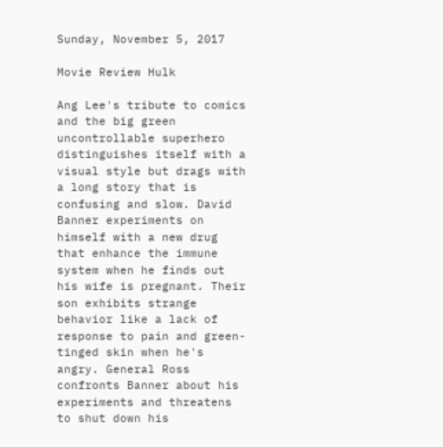Sunday, November 5, 2017

Movie Review Hulk

Ang Lee's tribute to comics and the big green uncontrollable superhero distinguishes itself with a visual style but drags with a long story that is confusing and slow. David Banner experiments on himself with a new drug that enhance the immune system when he finds out his wife is pregnant. Their son exhibits strange behavior like a lack of response to pain and green-tinged skin when he's angry. General Ross confronts Banner about his experiments and threatens to shut down his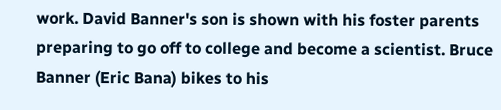work. David Banner's son is shown with his foster parents preparing to go off to college and become a scientist. Bruce Banner (Eric Bana) bikes to his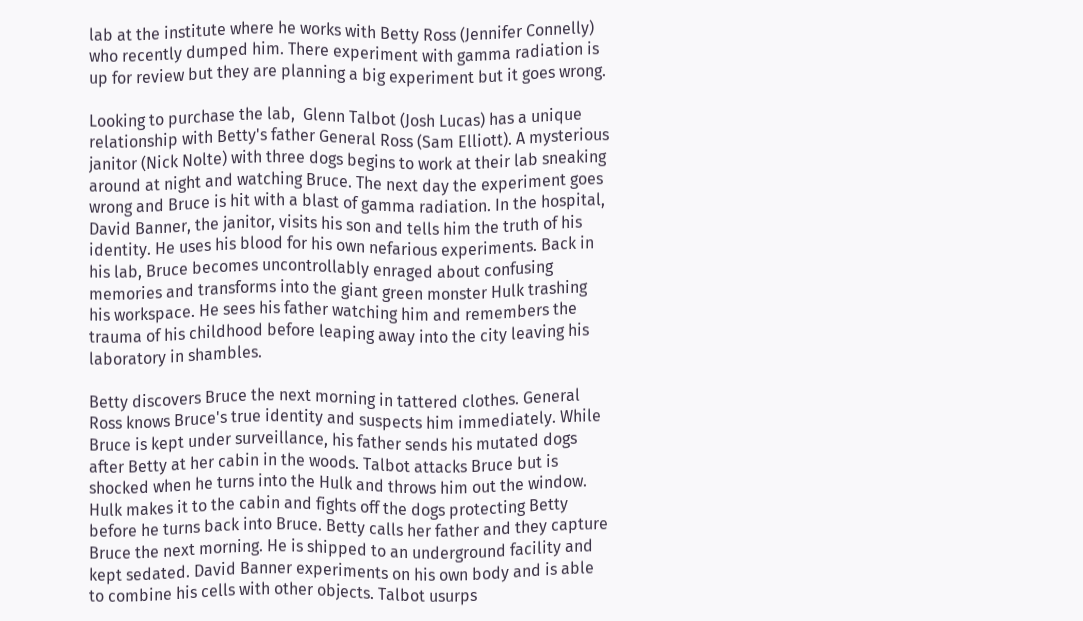lab at the institute where he works with Betty Ross (Jennifer Connelly) who recently dumped him. There experiment with gamma radiation is up for review but they are planning a big experiment but it goes wrong.

Looking to purchase the lab,  Glenn Talbot (Josh Lucas) has a unique relationship with Betty's father General Ross (Sam Elliott). A mysterious janitor (Nick Nolte) with three dogs begins to work at their lab sneaking around at night and watching Bruce. The next day the experiment goes wrong and Bruce is hit with a blast of gamma radiation. In the hospital, David Banner, the janitor, visits his son and tells him the truth of his identity. He uses his blood for his own nefarious experiments. Back in his lab, Bruce becomes uncontrollably enraged about confusing memories and transforms into the giant green monster Hulk trashing his workspace. He sees his father watching him and remembers the trauma of his childhood before leaping away into the city leaving his laboratory in shambles.

Betty discovers Bruce the next morning in tattered clothes. General Ross knows Bruce's true identity and suspects him immediately. While Bruce is kept under surveillance, his father sends his mutated dogs after Betty at her cabin in the woods. Talbot attacks Bruce but is shocked when he turns into the Hulk and throws him out the window. Hulk makes it to the cabin and fights off the dogs protecting Betty before he turns back into Bruce. Betty calls her father and they capture Bruce the next morning. He is shipped to an underground facility and kept sedated. David Banner experiments on his own body and is able to combine his cells with other objects. Talbot usurps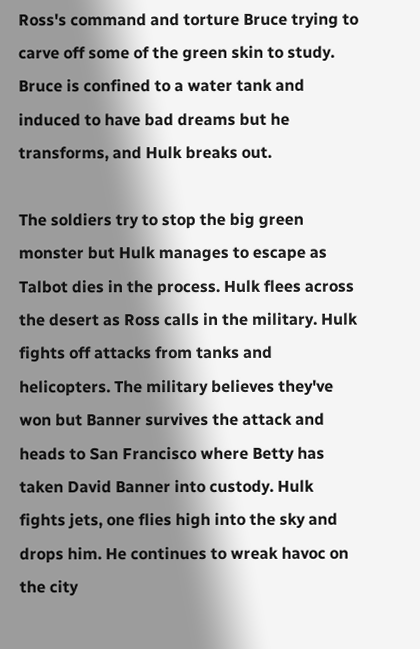Ross's command and torture Bruce trying to carve off some of the green skin to study. Bruce is confined to a water tank and induced to have bad dreams but he transforms, and Hulk breaks out.

The soldiers try to stop the big green monster but Hulk manages to escape as Talbot dies in the process. Hulk flees across the desert as Ross calls in the military. Hulk fights off attacks from tanks and helicopters. The military believes they've won but Banner survives the attack and heads to San Francisco where Betty has taken David Banner into custody. Hulk fights jets, one flies high into the sky and drops him. He continues to wreak havoc on the city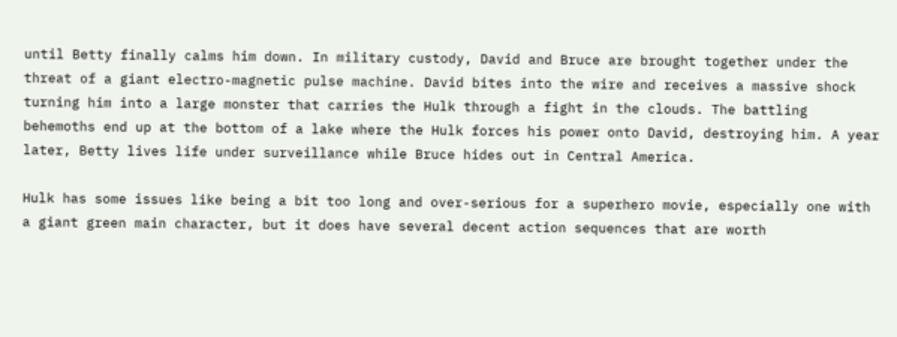until Betty finally calms him down. In military custody, David and Bruce are brought together under the threat of a giant electro-magnetic pulse machine. David bites into the wire and receives a massive shock turning him into a large monster that carries the Hulk through a fight in the clouds. The battling behemoths end up at the bottom of a lake where the Hulk forces his power onto David, destroying him. A year later, Betty lives life under surveillance while Bruce hides out in Central America.

Hulk has some issues like being a bit too long and over-serious for a superhero movie, especially one with a giant green main character, but it does have several decent action sequences that are worth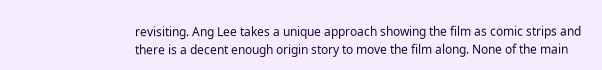revisiting. Ang Lee takes a unique approach showing the film as comic strips and there is a decent enough origin story to move the film along. None of the main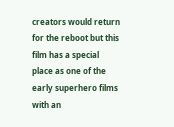creators would return for the reboot but this film has a special place as one of the early superhero films with an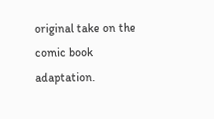original take on the comic book adaptation.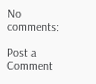No comments:

Post a Comment